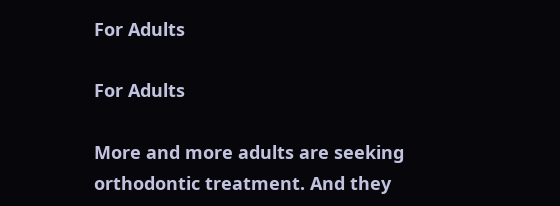For Adults

For Adults

More and more adults are seeking orthodontic treatment. And they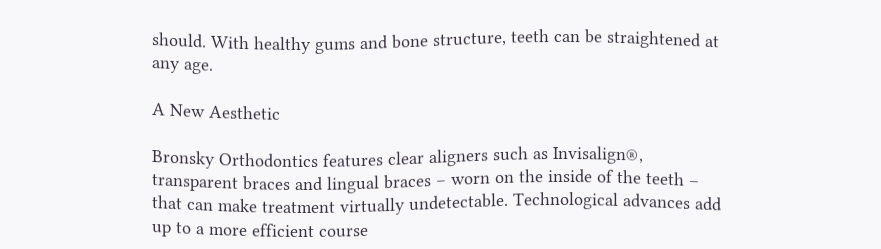should. With healthy gums and bone structure, teeth can be straightened at any age.

A New Aesthetic

Bronsky Orthodontics features clear aligners such as Invisalign®, transparent braces and lingual braces – worn on the inside of the teeth – that can make treatment virtually undetectable. Technological advances add up to a more efficient course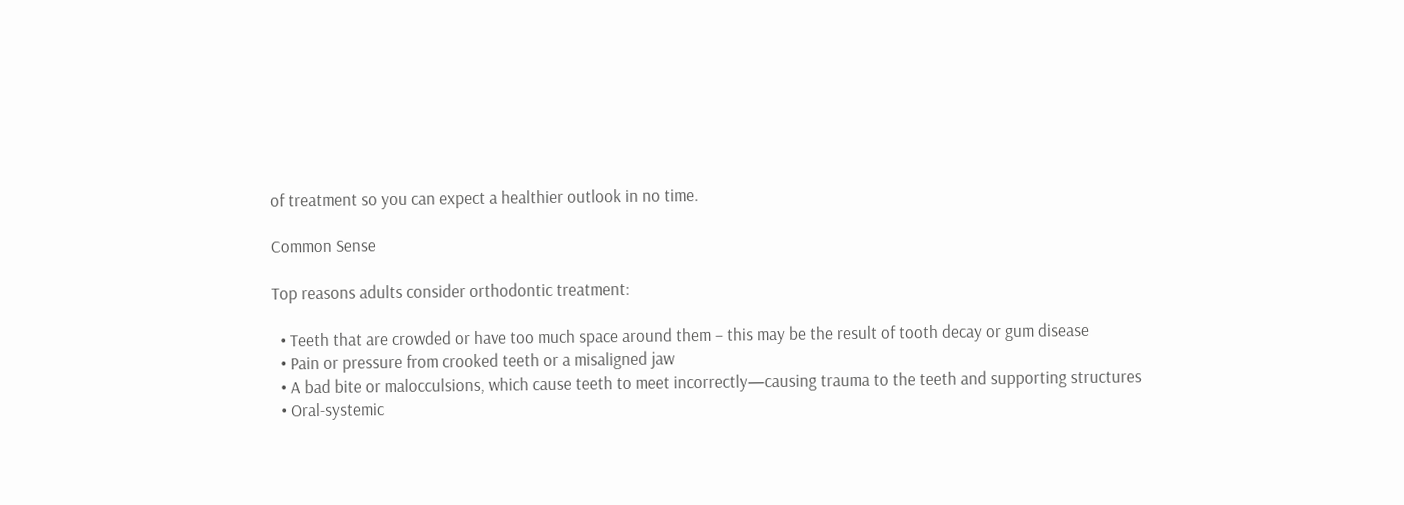of treatment so you can expect a healthier outlook in no time.

Common Sense

Top reasons adults consider orthodontic treatment:

  • Teeth that are crowded or have too much space around them – this may be the result of tooth decay or gum disease
  • Pain or pressure from crooked teeth or a misaligned jaw
  • A bad bite or malocculsions, which cause teeth to meet incorrectly—causing trauma to the teeth and supporting structures
  • Oral-systemic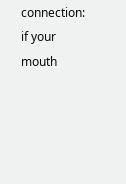connection: if your mouth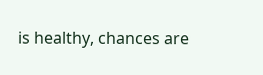is healthy, chances are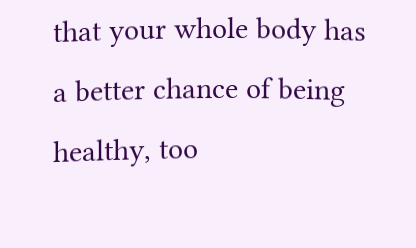that your whole body has a better chance of being healthy, too